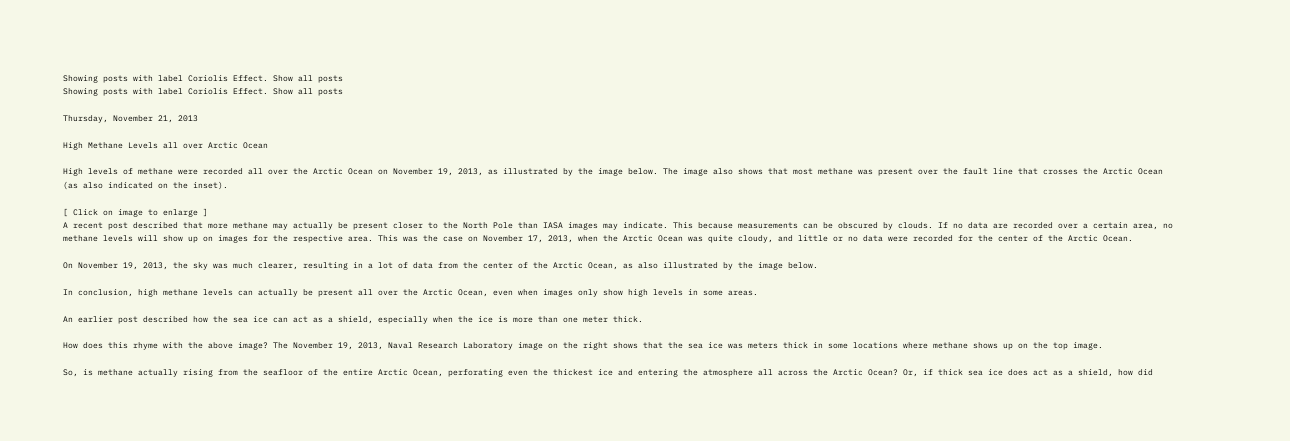Showing posts with label Coriolis Effect. Show all posts
Showing posts with label Coriolis Effect. Show all posts

Thursday, November 21, 2013

High Methane Levels all over Arctic Ocean

High levels of methane were recorded all over the Arctic Ocean on November 19, 2013, as illustrated by the image below. The image also shows that most methane was present over the fault line that crosses the Arctic Ocean (as also indicated on the inset).

[ Click on image to enlarge ]
A recent post described that more methane may actually be present closer to the North Pole than IASA images may indicate. This because measurements can be obscured by clouds. If no data are recorded over a certain area, no methane levels will show up on images for the respective area. This was the case on November 17, 2013, when the Arctic Ocean was quite cloudy, and little or no data were recorded for the center of the Arctic Ocean.

On November 19, 2013, the sky was much clearer, resulting in a lot of data from the center of the Arctic Ocean, as also illustrated by the image below.

In conclusion, high methane levels can actually be present all over the Arctic Ocean, even when images only show high levels in some areas.

An earlier post described how the sea ice can act as a shield, especially when the ice is more than one meter thick.

How does this rhyme with the above image? The November 19, 2013, Naval Research Laboratory image on the right shows that the sea ice was meters thick in some locations where methane shows up on the top image.

So, is methane actually rising from the seafloor of the entire Arctic Ocean, perforating even the thickest ice and entering the atmosphere all across the Arctic Ocean? Or, if thick sea ice does act as a shield, how did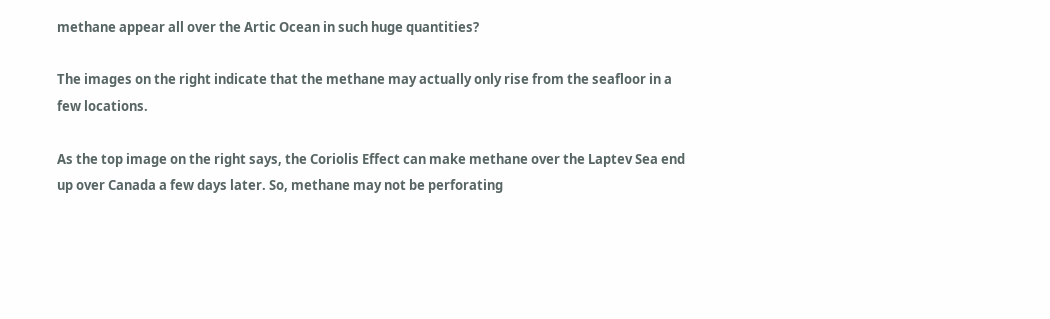methane appear all over the Artic Ocean in such huge quantities?

The images on the right indicate that the methane may actually only rise from the seafloor in a few locations.

As the top image on the right says, the Coriolis Effect can make methane over the Laptev Sea end up over Canada a few days later. So, methane may not be perforating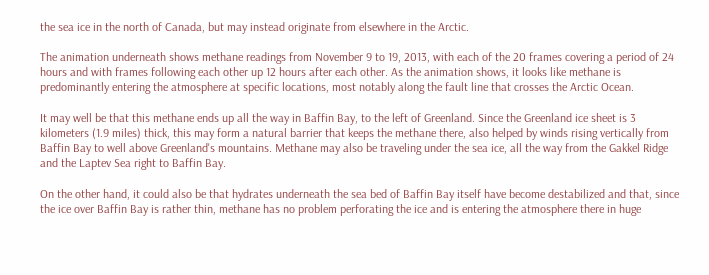the sea ice in the north of Canada, but may instead originate from elsewhere in the Arctic.

The animation underneath shows methane readings from November 9 to 19, 2013, with each of the 20 frames covering a period of 24 hours and with frames following each other up 12 hours after each other. As the animation shows, it looks like methane is predominantly entering the atmosphere at specific locations, most notably along the fault line that crosses the Arctic Ocean.

It may well be that this methane ends up all the way in Baffin Bay, to the left of Greenland. Since the Greenland ice sheet is 3 kilometers (1.9 miles) thick, this may form a natural barrier that keeps the methane there, also helped by winds rising vertically from Baffin Bay to well above Greenland's mountains. Methane may also be traveling under the sea ice, all the way from the Gakkel Ridge and the Laptev Sea right to Baffin Bay.

On the other hand, it could also be that hydrates underneath the sea bed of Baffin Bay itself have become destabilized and that, since the ice over Baffin Bay is rather thin, methane has no problem perforating the ice and is entering the atmosphere there in huge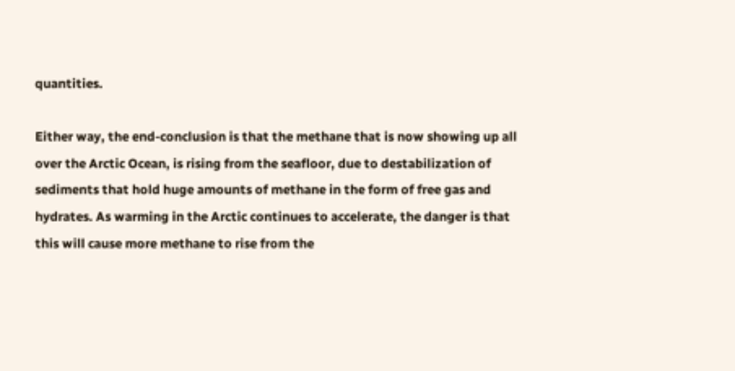quantities.

Either way, the end-conclusion is that the methane that is now showing up all over the Arctic Ocean, is rising from the seafloor, due to destabilization of sediments that hold huge amounts of methane in the form of free gas and hydrates. As warming in the Arctic continues to accelerate, the danger is that this will cause more methane to rise from the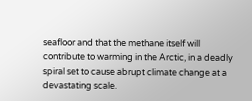seafloor and that the methane itself will contribute to warming in the Arctic, in a deadly spiral set to cause abrupt climate change at a devastating scale.